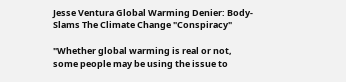Jesse Ventura Global Warming Denier: Body-Slams The Climate Change "Conspiracy"

"Whether global warming is real or not, some people may be using the issue to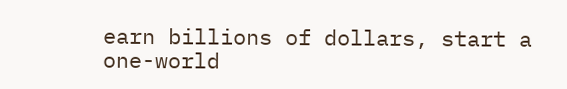earn billions of dollars, start a one-world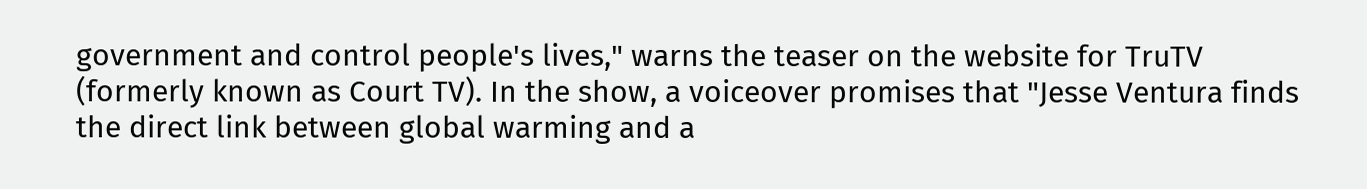government and control people's lives," warns the teaser on the website for TruTV (formerly known as Court TV). In the show, a voiceover promises that "Jesse Ventura finds the direct link between global warming and a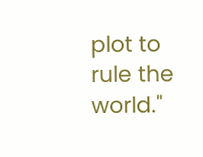plot to rule the world."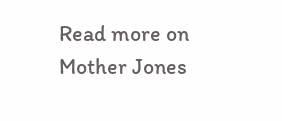Read more on Mother Jones